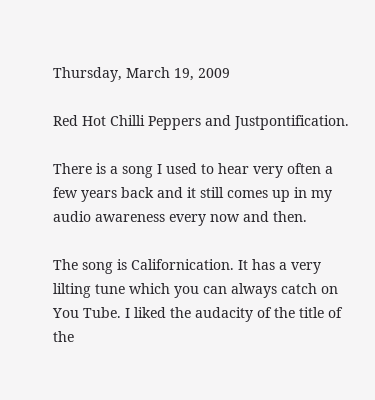Thursday, March 19, 2009

Red Hot Chilli Peppers and Justpontification.

There is a song I used to hear very often a few years back and it still comes up in my audio awareness every now and then.

The song is Californication. It has a very lilting tune which you can always catch on You Tube. I liked the audacity of the title of the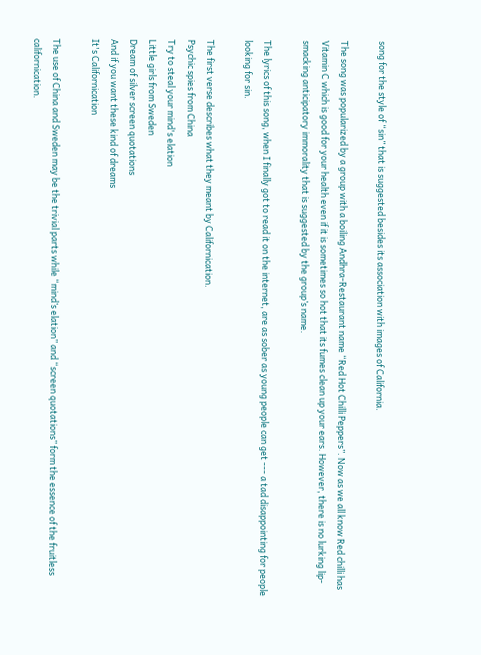song for the style of “sin” that is suggested besides its association with images of California.

The song was popularized by a group with a boiling Andhra-Restaurant name “Red Hot Chilli Peppers”. Now as we all know Red chilli has Vitamin C which is good for your health even if it is sometimes so hot that its fumes clean up your ears. However, there is no lurking lip-smacking anticipatory immorality that is suggested by the group’s name.

The lyrics of this song, when I finally got to read it on the internet, are as sober as young people can get --- a tad disappointing for people looking for sin.

The first verse describes what they meant by Californication.
Psychic spies from China
Try to steal your mind's elation
Little girls from Sweden
Dream of silver screen quotations
And if you want these kind of dreams
It's Californication

The use of China and Sweden may be the trivial parts while “mind’s elation” and “screen quotations” form the essence of the fruitless californication.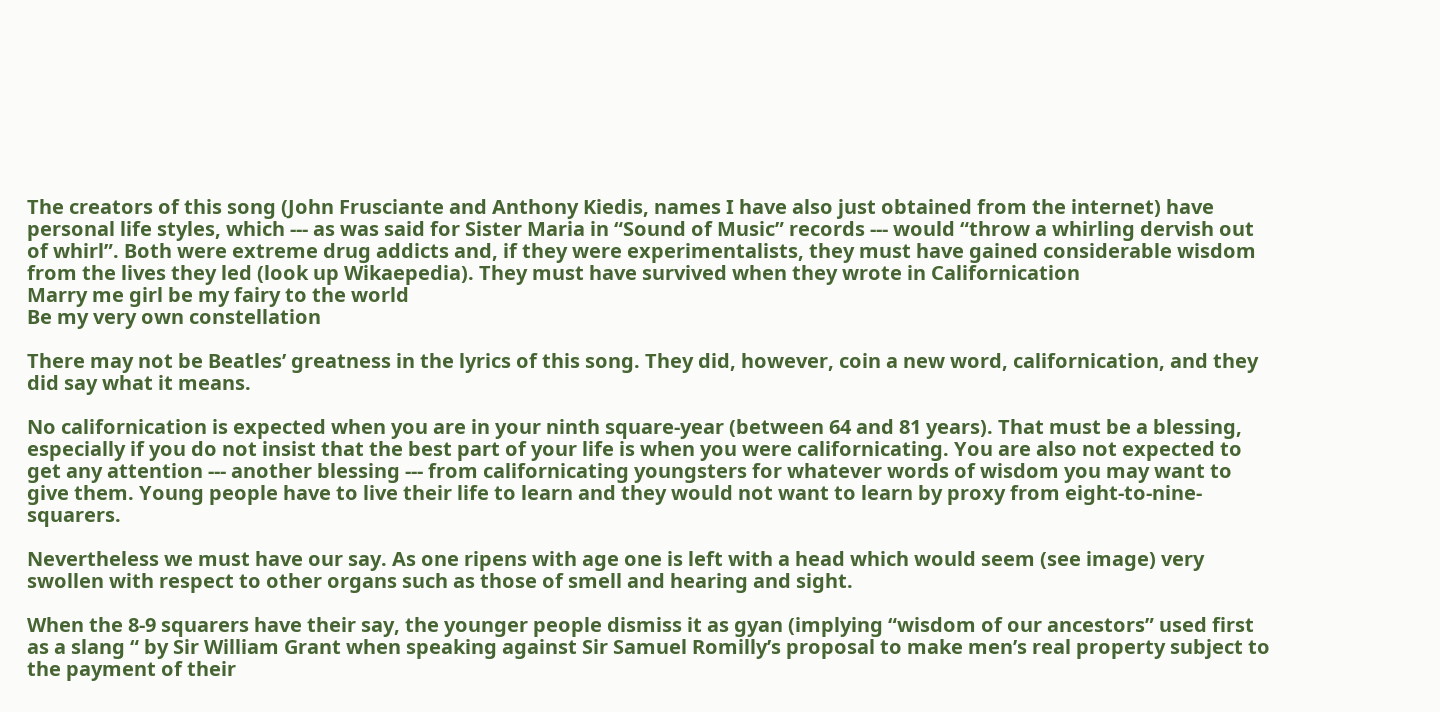The creators of this song (John Frusciante and Anthony Kiedis, names I have also just obtained from the internet) have personal life styles, which --- as was said for Sister Maria in “Sound of Music” records --- would “throw a whirling dervish out of whirl”. Both were extreme drug addicts and, if they were experimentalists, they must have gained considerable wisdom from the lives they led (look up Wikaepedia). They must have survived when they wrote in Californication
Marry me girl be my fairy to the world
Be my very own constellation

There may not be Beatles’ greatness in the lyrics of this song. They did, however, coin a new word, californication, and they did say what it means.

No californication is expected when you are in your ninth square-year (between 64 and 81 years). That must be a blessing, especially if you do not insist that the best part of your life is when you were californicating. You are also not expected to get any attention --- another blessing --- from californicating youngsters for whatever words of wisdom you may want to give them. Young people have to live their life to learn and they would not want to learn by proxy from eight-to-nine-squarers.

Nevertheless we must have our say. As one ripens with age one is left with a head which would seem (see image) very swollen with respect to other organs such as those of smell and hearing and sight.

When the 8-9 squarers have their say, the younger people dismiss it as gyan (implying “wisdom of our ancestors” used first as a slang “ by Sir William Grant when speaking against Sir Samuel Romilly’s proposal to make men’s real property subject to the payment of their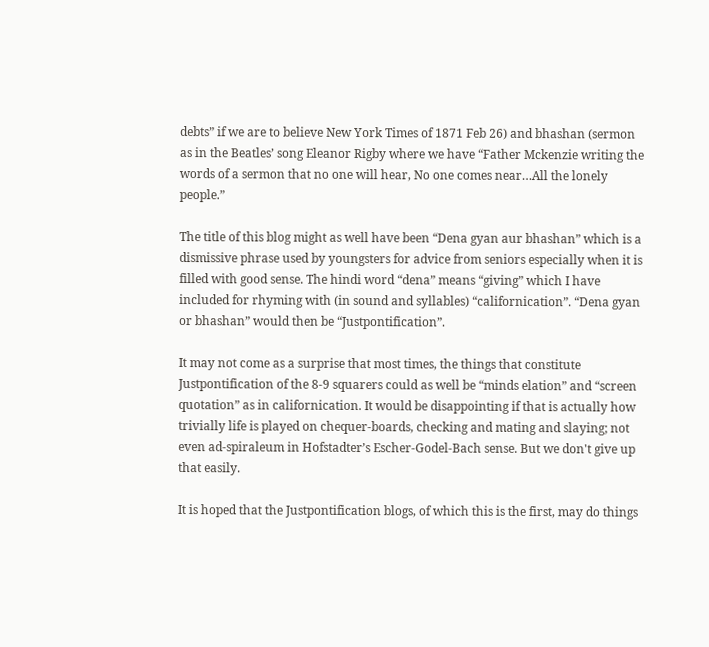debts” if we are to believe New York Times of 1871 Feb 26) and bhashan (sermon as in the Beatles’ song Eleanor Rigby where we have “Father Mckenzie writing the words of a sermon that no one will hear, No one comes near…All the lonely people.”

The title of this blog might as well have been “Dena gyan aur bhashan” which is a dismissive phrase used by youngsters for advice from seniors especially when it is filled with good sense. The hindi word “dena” means “giving” which I have included for rhyming with (in sound and syllables) “californication”. “Dena gyan or bhashan” would then be “Justpontification”.

It may not come as a surprise that most times, the things that constitute Justpontification of the 8-9 squarers could as well be “minds elation” and “screen quotation” as in californication. It would be disappointing if that is actually how trivially life is played on chequer-boards, checking and mating and slaying; not even ad-spiraleum in Hofstadter’s Escher-Godel-Bach sense. But we don't give up that easily.

It is hoped that the Justpontification blogs, of which this is the first, may do things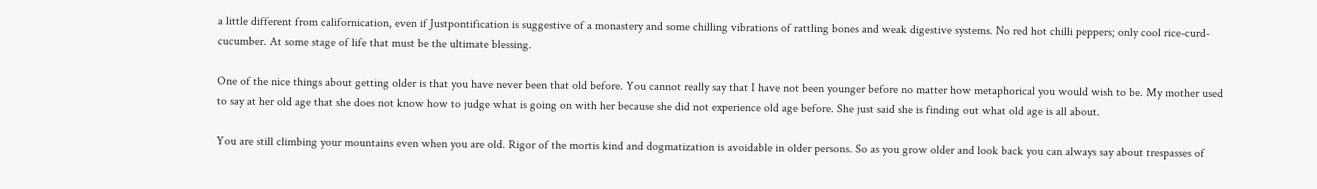a little different from californication, even if Justpontification is suggestive of a monastery and some chilling vibrations of rattling bones and weak digestive systems. No red hot chilli peppers; only cool rice-curd-cucumber. At some stage of life that must be the ultimate blessing.

One of the nice things about getting older is that you have never been that old before. You cannot really say that I have not been younger before no matter how metaphorical you would wish to be. My mother used to say at her old age that she does not know how to judge what is going on with her because she did not experience old age before. She just said she is finding out what old age is all about.

You are still climbing your mountains even when you are old. Rigor of the mortis kind and dogmatization is avoidable in older persons. So as you grow older and look back you can always say about trespasses of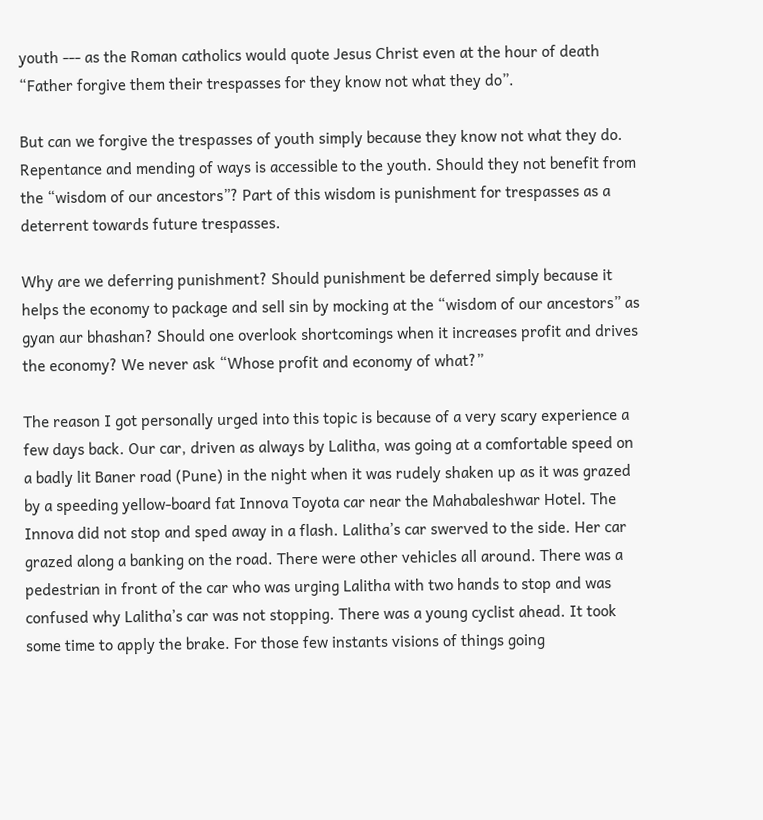youth --- as the Roman catholics would quote Jesus Christ even at the hour of death “Father forgive them their trespasses for they know not what they do”.

But can we forgive the trespasses of youth simply because they know not what they do. Repentance and mending of ways is accessible to the youth. Should they not benefit from the “wisdom of our ancestors”? Part of this wisdom is punishment for trespasses as a deterrent towards future trespasses.

Why are we deferring punishment? Should punishment be deferred simply because it helps the economy to package and sell sin by mocking at the “wisdom of our ancestors” as gyan aur bhashan? Should one overlook shortcomings when it increases profit and drives the economy? We never ask “Whose profit and economy of what?”

The reason I got personally urged into this topic is because of a very scary experience a few days back. Our car, driven as always by Lalitha, was going at a comfortable speed on a badly lit Baner road (Pune) in the night when it was rudely shaken up as it was grazed by a speeding yellow-board fat Innova Toyota car near the Mahabaleshwar Hotel. The Innova did not stop and sped away in a flash. Lalitha’s car swerved to the side. Her car grazed along a banking on the road. There were other vehicles all around. There was a pedestrian in front of the car who was urging Lalitha with two hands to stop and was confused why Lalitha’s car was not stopping. There was a young cyclist ahead. It took some time to apply the brake. For those few instants visions of things going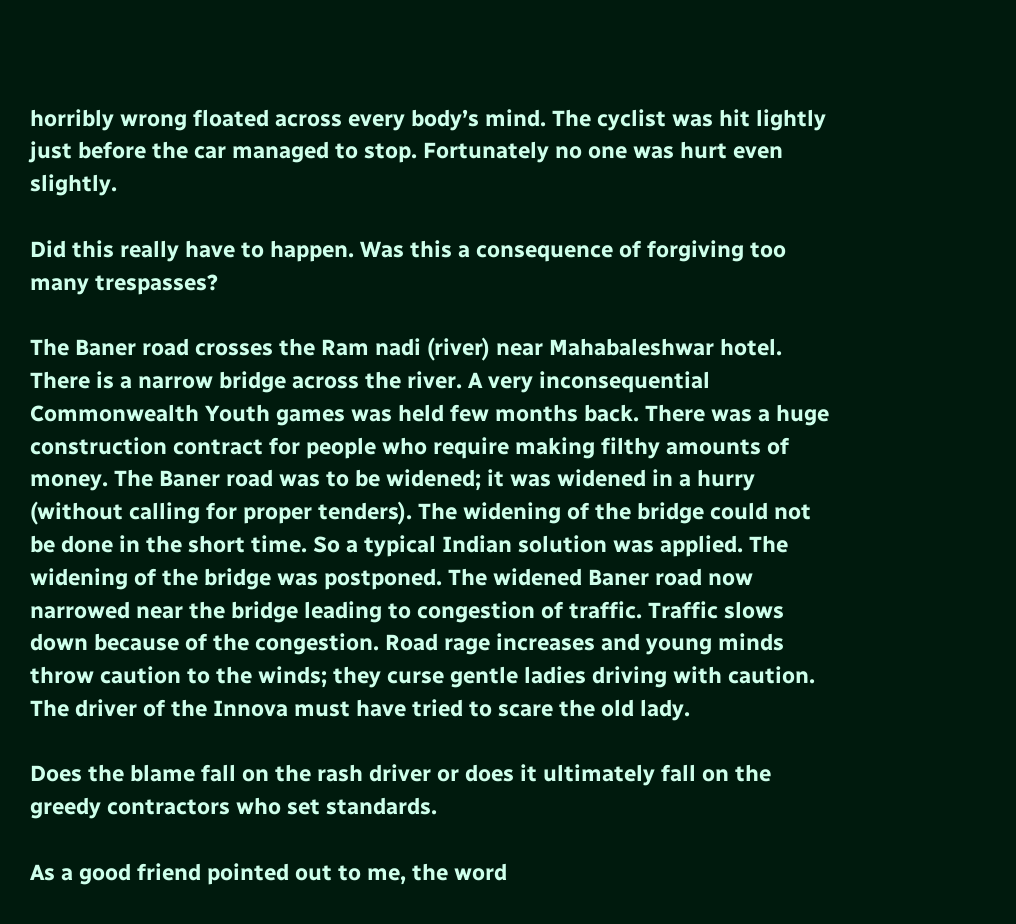horribly wrong floated across every body’s mind. The cyclist was hit lightly just before the car managed to stop. Fortunately no one was hurt even slightly.

Did this really have to happen. Was this a consequence of forgiving too many trespasses?

The Baner road crosses the Ram nadi (river) near Mahabaleshwar hotel. There is a narrow bridge across the river. A very inconsequential Commonwealth Youth games was held few months back. There was a huge construction contract for people who require making filthy amounts of money. The Baner road was to be widened; it was widened in a hurry (without calling for proper tenders). The widening of the bridge could not be done in the short time. So a typical Indian solution was applied. The widening of the bridge was postponed. The widened Baner road now narrowed near the bridge leading to congestion of traffic. Traffic slows down because of the congestion. Road rage increases and young minds throw caution to the winds; they curse gentle ladies driving with caution. The driver of the Innova must have tried to scare the old lady.

Does the blame fall on the rash driver or does it ultimately fall on the greedy contractors who set standards.

As a good friend pointed out to me, the word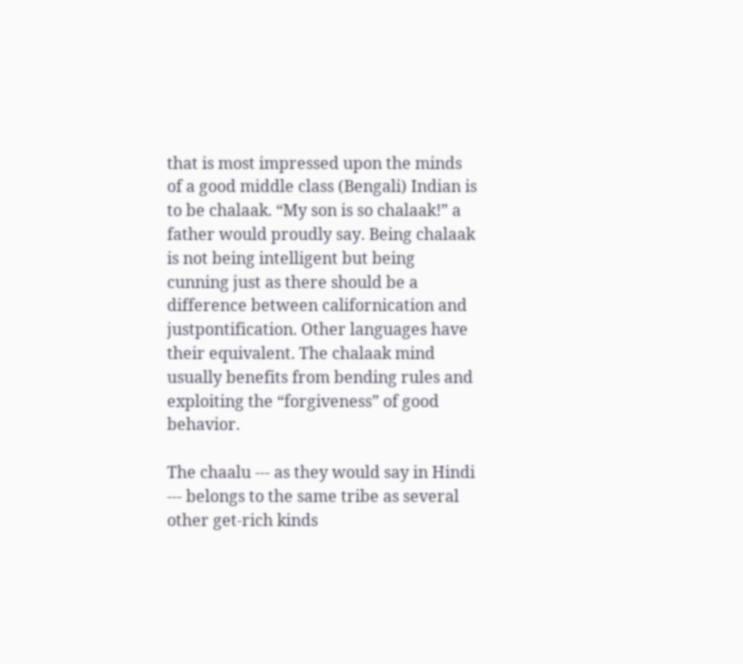that is most impressed upon the minds of a good middle class (Bengali) Indian is to be chalaak. “My son is so chalaak!” a father would proudly say. Being chalaak is not being intelligent but being cunning just as there should be a difference between californication and justpontification. Other languages have their equivalent. The chalaak mind usually benefits from bending rules and exploiting the “forgiveness” of good behavior.

The chaalu --- as they would say in Hindi --- belongs to the same tribe as several other get-rich kinds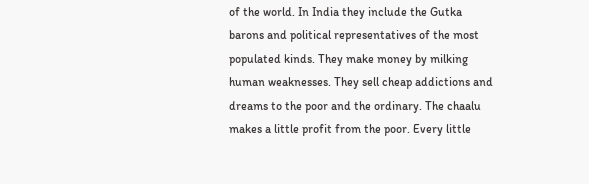of the world. In India they include the Gutka barons and political representatives of the most populated kinds. They make money by milking human weaknesses. They sell cheap addictions and dreams to the poor and the ordinary. The chaalu makes a little profit from the poor. Every little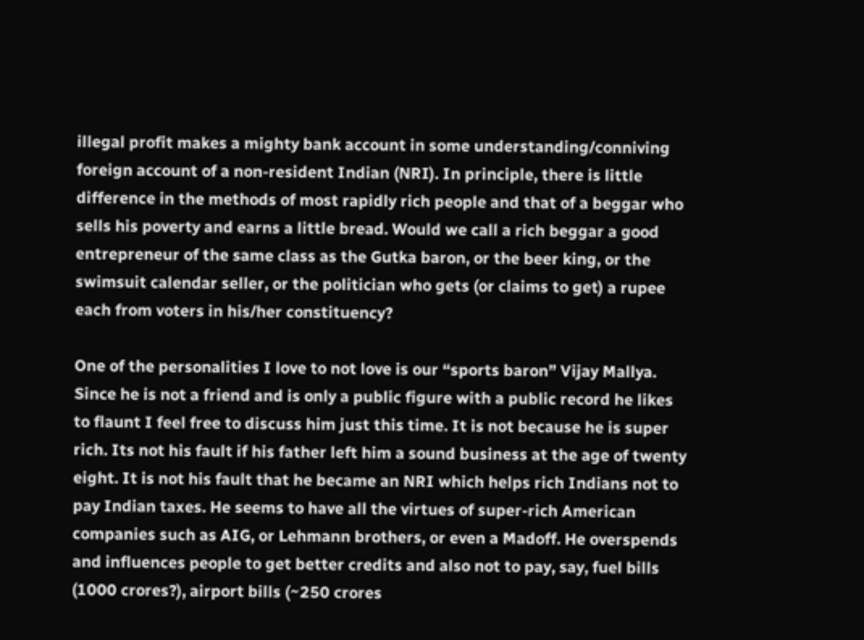illegal profit makes a mighty bank account in some understanding/conniving foreign account of a non-resident Indian (NRI). In principle, there is little difference in the methods of most rapidly rich people and that of a beggar who sells his poverty and earns a little bread. Would we call a rich beggar a good entrepreneur of the same class as the Gutka baron, or the beer king, or the swimsuit calendar seller, or the politician who gets (or claims to get) a rupee each from voters in his/her constituency?

One of the personalities I love to not love is our “sports baron” Vijay Mallya. Since he is not a friend and is only a public figure with a public record he likes to flaunt I feel free to discuss him just this time. It is not because he is super rich. Its not his fault if his father left him a sound business at the age of twenty eight. It is not his fault that he became an NRI which helps rich Indians not to pay Indian taxes. He seems to have all the virtues of super-rich American companies such as AIG, or Lehmann brothers, or even a Madoff. He overspends and influences people to get better credits and also not to pay, say, fuel bills (1000 crores?), airport bills (~250 crores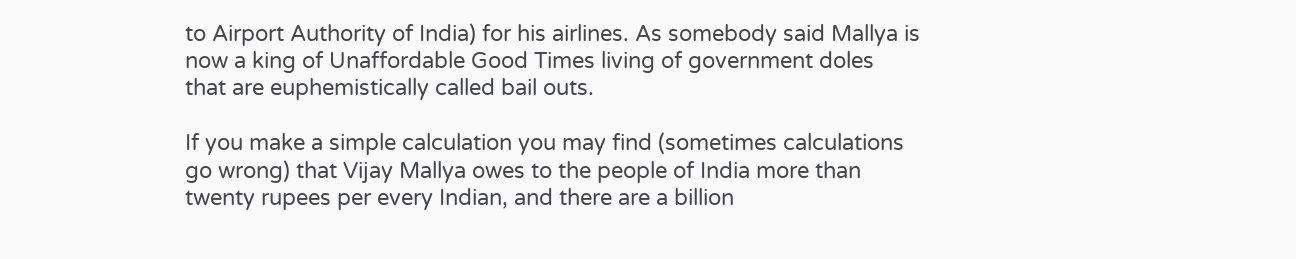to Airport Authority of India) for his airlines. As somebody said Mallya is now a king of Unaffordable Good Times living of government doles that are euphemistically called bail outs.

If you make a simple calculation you may find (sometimes calculations go wrong) that Vijay Mallya owes to the people of India more than twenty rupees per every Indian, and there are a billion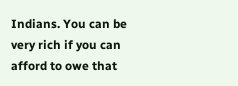Indians. You can be very rich if you can afford to owe that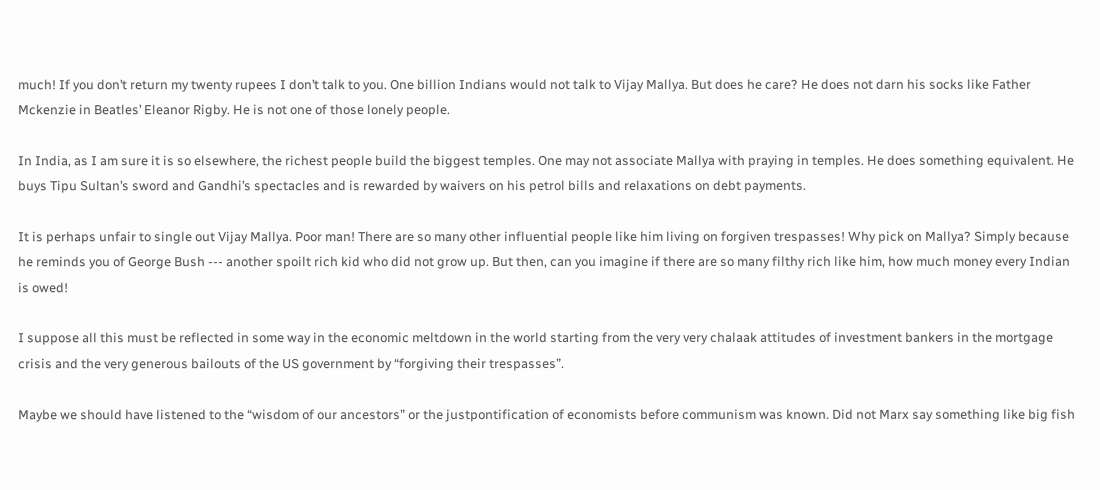much! If you don’t return my twenty rupees I don’t talk to you. One billion Indians would not talk to Vijay Mallya. But does he care? He does not darn his socks like Father Mckenzie in Beatles’ Eleanor Rigby. He is not one of those lonely people.

In India, as I am sure it is so elsewhere, the richest people build the biggest temples. One may not associate Mallya with praying in temples. He does something equivalent. He buys Tipu Sultan’s sword and Gandhi’s spectacles and is rewarded by waivers on his petrol bills and relaxations on debt payments.

It is perhaps unfair to single out Vijay Mallya. Poor man! There are so many other influential people like him living on forgiven trespasses! Why pick on Mallya? Simply because he reminds you of George Bush --- another spoilt rich kid who did not grow up. But then, can you imagine if there are so many filthy rich like him, how much money every Indian is owed!

I suppose all this must be reflected in some way in the economic meltdown in the world starting from the very very chalaak attitudes of investment bankers in the mortgage crisis and the very generous bailouts of the US government by “forgiving their trespasses”.

Maybe we should have listened to the “wisdom of our ancestors” or the justpontification of economists before communism was known. Did not Marx say something like big fish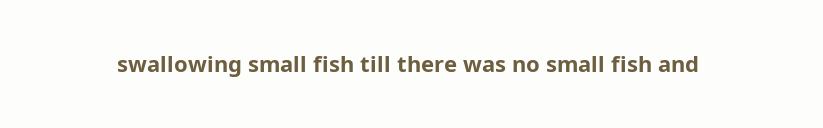swallowing small fish till there was no small fish and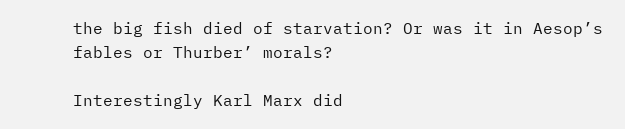the big fish died of starvation? Or was it in Aesop’s fables or Thurber’ morals?

Interestingly Karl Marx did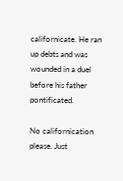californicate. He ran up debts and was wounded in a duel before his father pontificated.

No californication please. Just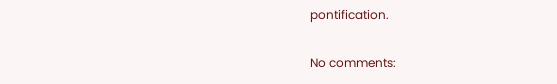pontification.

No comments: